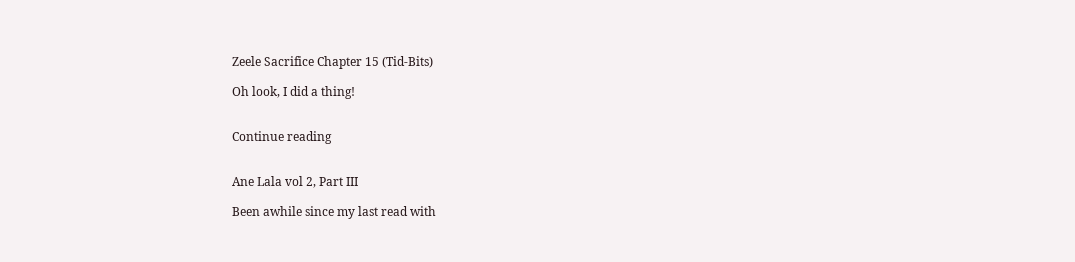Zeele Sacrifice Chapter 15 (Tid-Bits)

Oh look, I did a thing!


Continue reading


Ane Lala vol 2, Part III

Been awhile since my last read with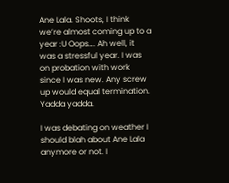Ane Lala. Shoots, I think we’re almost coming up to a year :U Oops…. Ah well, it was a stressful year. I was on probation with work since I was new. Any screw up would equal termination. Yadda yadda.

I was debating on weather I should blah about Ane Lala anymore or not. I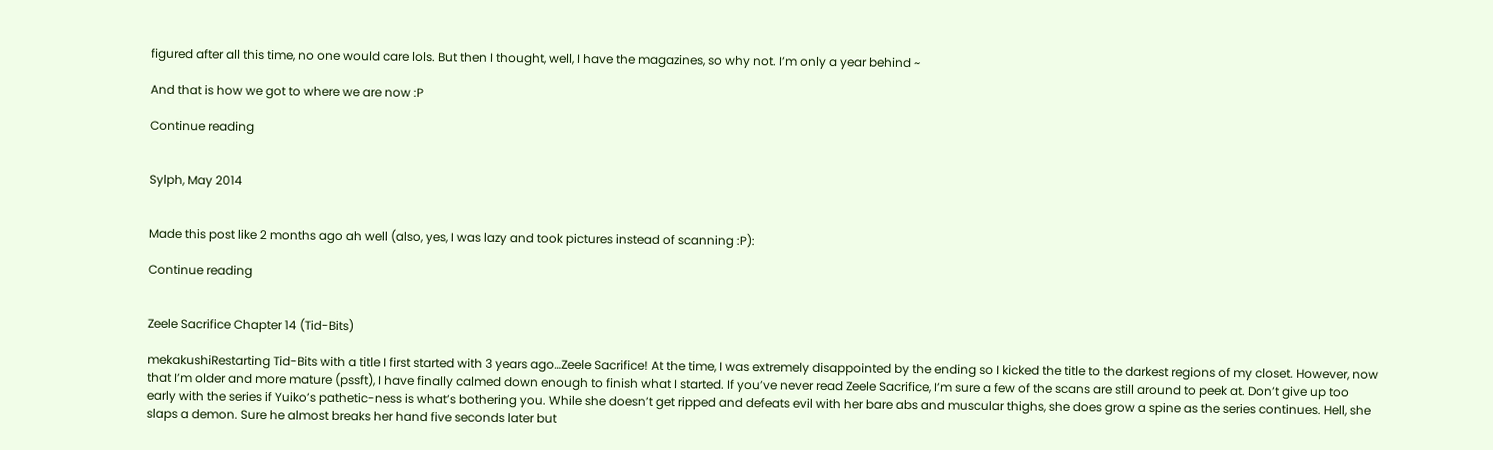figured after all this time, no one would care lols. But then I thought, well, I have the magazines, so why not. I’m only a year behind ~

And that is how we got to where we are now :P

Continue reading


Sylph, May 2014


Made this post like 2 months ago ah well (also, yes, I was lazy and took pictures instead of scanning :P):

Continue reading


Zeele Sacrifice Chapter 14 (Tid-Bits)

mekakushiRestarting Tid-Bits with a title I first started with 3 years ago…Zeele Sacrifice! At the time, I was extremely disappointed by the ending so I kicked the title to the darkest regions of my closet. However, now that I’m older and more mature (pssft), I have finally calmed down enough to finish what I started. If you’ve never read Zeele Sacrifice, I’m sure a few of the scans are still around to peek at. Don’t give up too early with the series if Yuiko’s pathetic-ness is what’s bothering you. While she doesn’t get ripped and defeats evil with her bare abs and muscular thighs, she does grow a spine as the series continues. Hell, she slaps a demon. Sure he almost breaks her hand five seconds later but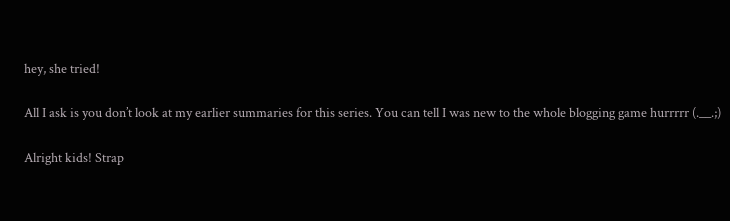hey, she tried!

All I ask is you don’t look at my earlier summaries for this series. You can tell I was new to the whole blogging game hurrrrr (.__.;)

Alright kids! Strap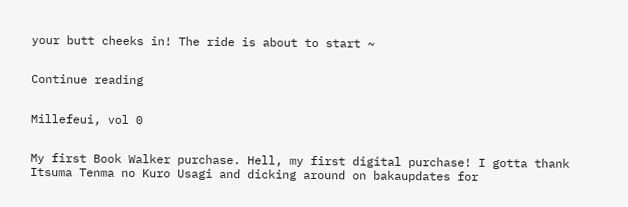your butt cheeks in! The ride is about to start ~


Continue reading


Millefeui, vol 0


My first Book Walker purchase. Hell, my first digital purchase! I gotta thank Itsuma Tenma no Kuro Usagi and dicking around on bakaupdates for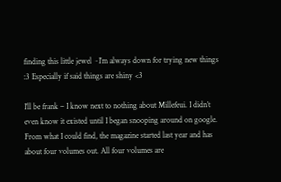finding this little jewel ~I’m always down for trying new things :3 Especially if said things are shiny <3

I’ll be frank – I know next to nothing about Millefeui. I didn’t even know it existed until I began snooping around on google. From what I could find, the magazine started last year and has about four volumes out. All four volumes are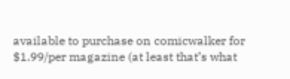available to purchase on comicwalker for $1.99/per magazine (at least that’s what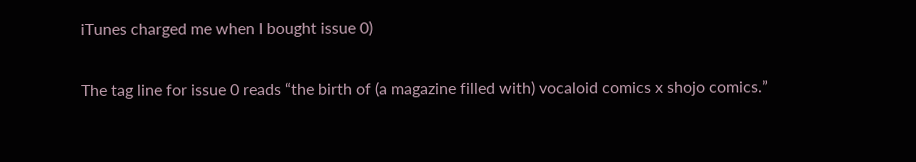iTunes charged me when I bought issue 0)

The tag line for issue 0 reads “the birth of (a magazine filled with) vocaloid comics x shojo comics.”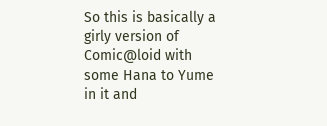So this is basically a girly version of Comic@loid with some Hana to Yume in it and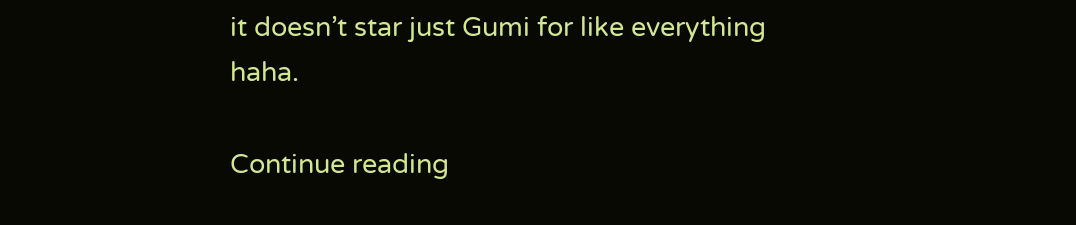it doesn’t star just Gumi for like everything haha.

Continue reading